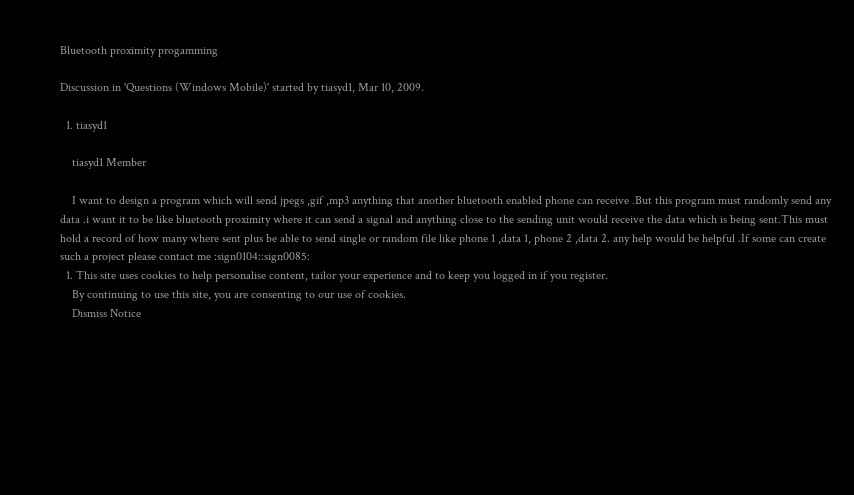Bluetooth proximity progamming

Discussion in 'Questions (Windows Mobile)' started by tiasyd1, Mar 10, 2009.

  1. tiasyd1

    tiasyd1 Member

    I want to design a program which will send jpegs ,gif ,mp3 anything that another bluetooth enabled phone can receive .But this program must randomly send any data .i want it to be like bluetooth proximity where it can send a signal and anything close to the sending unit would receive the data which is being sent.This must hold a record of how many where sent plus be able to send single or random file like phone 1 ,data 1, phone 2 ,data 2. any help would be helpful .If some can create such a project please contact me :sign0104::sign0085:
  1. This site uses cookies to help personalise content, tailor your experience and to keep you logged in if you register.
    By continuing to use this site, you are consenting to our use of cookies.
    Dismiss Notice